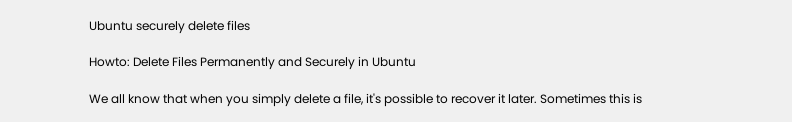Ubuntu securely delete files

Howto: Delete Files Permanently and Securely in Ubuntu

We all know that when you simply delete a file, it's possible to recover it later. Sometimes this is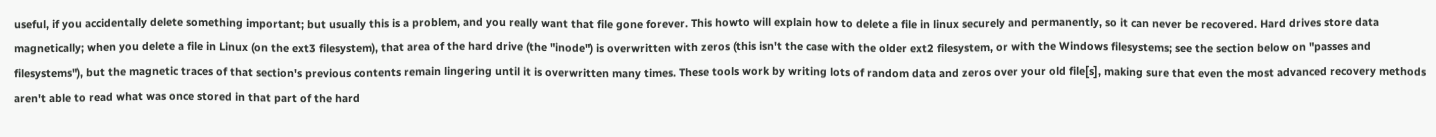useful, if you accidentally delete something important; but usually this is a problem, and you really want that file gone forever. This howto will explain how to delete a file in linux securely and permanently, so it can never be recovered. Hard drives store data magnetically; when you delete a file in Linux (on the ext3 filesystem), that area of the hard drive (the "inode") is overwritten with zeros (this isn't the case with the older ext2 filesystem, or with the Windows filesystems; see the section below on "passes and filesystems"), but the magnetic traces of that section's previous contents remain lingering until it is overwritten many times. These tools work by writing lots of random data and zeros over your old file[s], making sure that even the most advanced recovery methods aren't able to read what was once stored in that part of the hard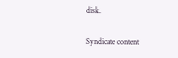disk.

Syndicate content